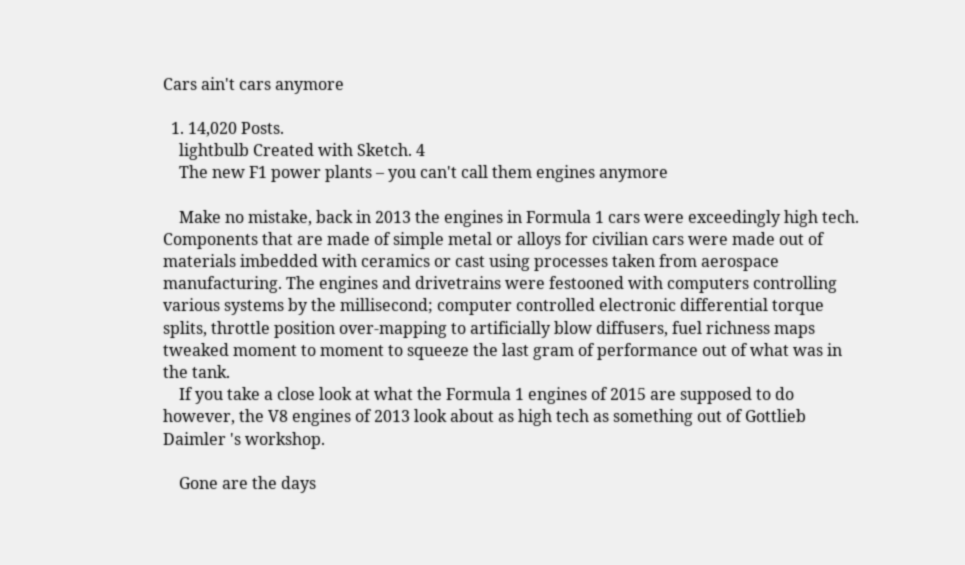Cars ain't cars anymore

  1. 14,020 Posts.
    lightbulb Created with Sketch. 4
    The new F1 power plants – you can't call them engines anymore

    Make no mistake, back in 2013 the engines in Formula 1 cars were exceedingly high tech. Components that are made of simple metal or alloys for civilian cars were made out of materials imbedded with ceramics or cast using processes taken from aerospace manufacturing. The engines and drivetrains were festooned with computers controlling various systems by the millisecond; computer controlled electronic differential torque splits, throttle position over-mapping to artificially blow diffusers, fuel richness maps tweaked moment to moment to squeeze the last gram of performance out of what was in the tank.
    If you take a close look at what the Formula 1 engines of 2015 are supposed to do however, the V8 engines of 2013 look about as high tech as something out of Gottlieb Daimler 's workshop.

    Gone are the days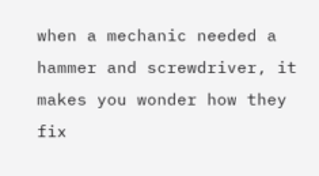when a mechanic needed a hammer and screwdriver, it makes you wonder how they fix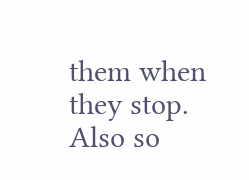them when they stop. Also so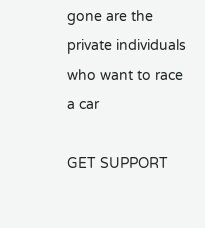gone are the private individuals who want to race a car

GET SUPPORT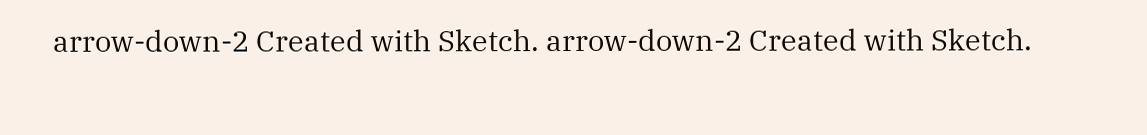arrow-down-2 Created with Sketch. arrow-down-2 Created with Sketch.